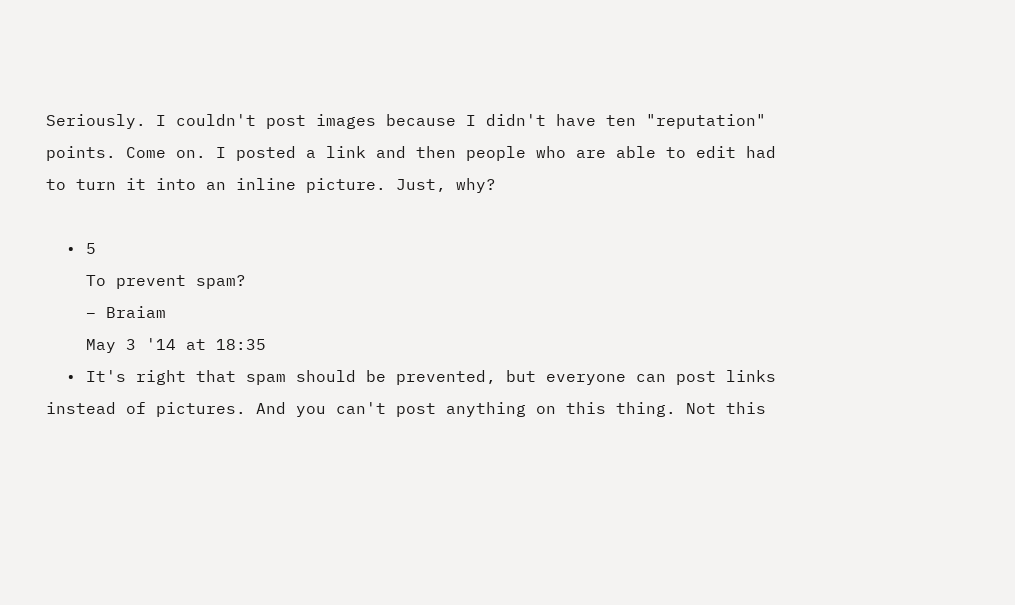Seriously. I couldn't post images because I didn't have ten "reputation" points. Come on. I posted a link and then people who are able to edit had to turn it into an inline picture. Just, why?

  • 5
    To prevent spam?
    – Braiam
    May 3 '14 at 18:35
  • It's right that spam should be prevented, but everyone can post links instead of pictures. And you can't post anything on this thing. Not this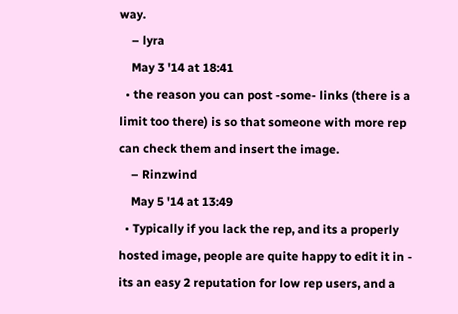way.
    – lyra
    May 3 '14 at 18:41
  • the reason you can post -some- links (there is a limit too there) is so that someone with more rep can check them and insert the image.
    – Rinzwind
    May 5 '14 at 13:49
  • Typically if you lack the rep, and its a properly hosted image, people are quite happy to edit it in - its an easy 2 reputation for low rep users, and a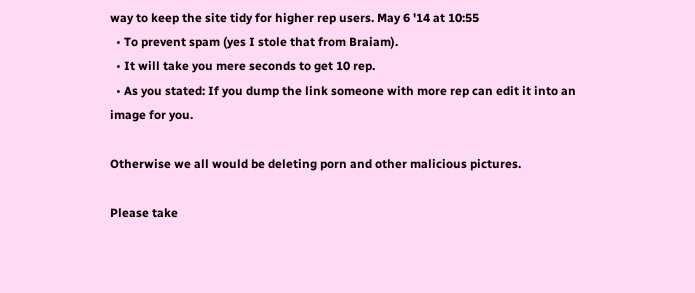way to keep the site tidy for higher rep users. May 6 '14 at 10:55
  • To prevent spam (yes I stole that from Braiam).
  • It will take you mere seconds to get 10 rep.
  • As you stated: If you dump the link someone with more rep can edit it into an image for you.

Otherwise we all would be deleting porn and other malicious pictures.

Please take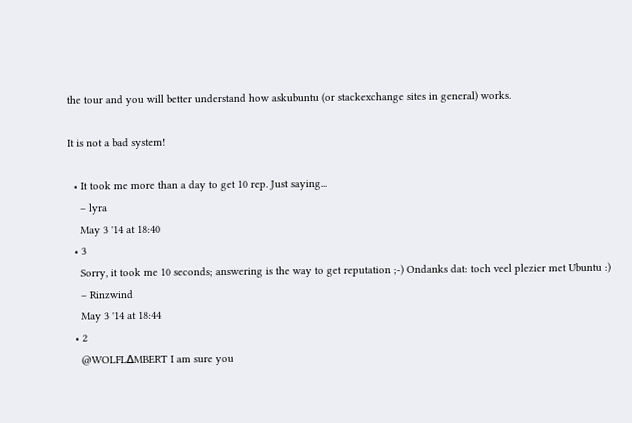the tour and you will better understand how askubuntu (or stackexchange sites in general) works.

It is not a bad system!

  • It took me more than a day to get 10 rep. Just saying...
    – lyra
    May 3 '14 at 18:40
  • 3
    Sorry, it took me 10 seconds; answering is the way to get reputation ;-) Ondanks dat: toch veel plezier met Ubuntu :)
    – Rinzwind
    May 3 '14 at 18:44
  • 2
    @WOLFLΔMBERT I am sure you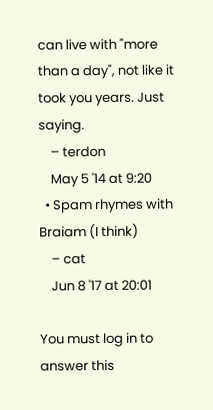can live with "more than a day", not like it took you years. Just saying.
    – terdon
    May 5 '14 at 9:20
  • Spam rhymes with Braiam (I think)
    – cat
    Jun 8 '17 at 20:01

You must log in to answer this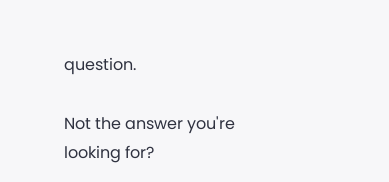question.

Not the answer you're looking for?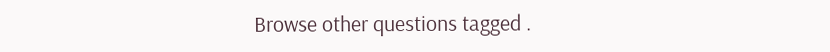Browse other questions tagged .